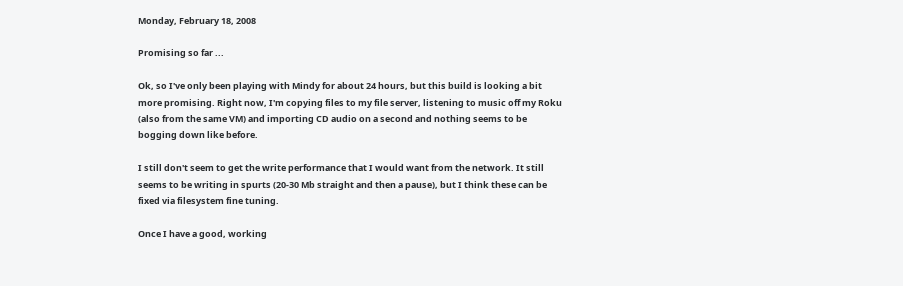Monday, February 18, 2008

Promising so far ...

Ok, so I've only been playing with Mindy for about 24 hours, but this build is looking a bit more promising. Right now, I'm copying files to my file server, listening to music off my Roku (also from the same VM) and importing CD audio on a second and nothing seems to be bogging down like before.

I still don't seem to get the write performance that I would want from the network. It still seems to be writing in spurts (20-30 Mb straight and then a pause), but I think these can be fixed via filesystem fine tuning.

Once I have a good, working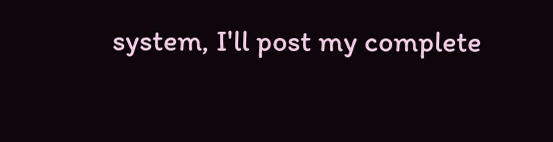system, I'll post my complete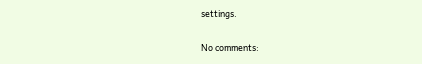settings.

No comments: